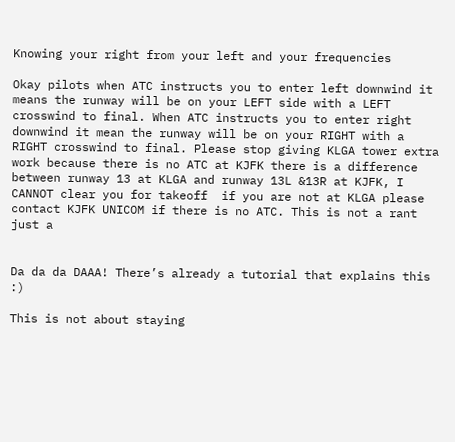Knowing your right from your left and your frequencies

Okay pilots when ATC instructs you to enter left downwind it means the runway will be on your LEFT side with a LEFT crosswind to final. When ATC instructs you to enter right downwind it mean the runway will be on your RIGHT with a RIGHT crosswind to final. Please stop giving KLGA tower extra work because there is no ATC at KJFK there is a difference between runway 13 at KLGA and runway 13L &13R at KJFK, I CANNOT clear you for takeoff  if you are not at KLGA please contact KJFK UNICOM if there is no ATC. This is not a rant just a


Da da da DAAA! There’s already a tutorial that explains this :)

This is not about staying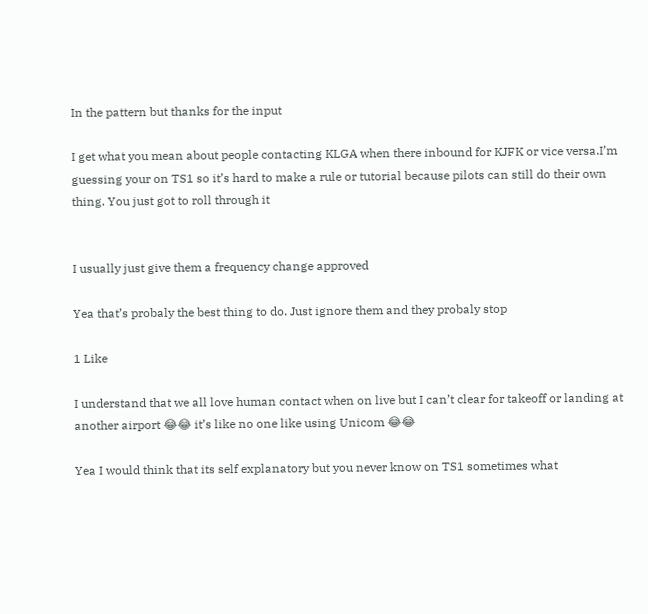In the pattern but thanks for the input

I get what you mean about people contacting KLGA when there inbound for KJFK or vice versa.I’m guessing your on TS1 so it’s hard to make a rule or tutorial because pilots can still do their own thing. You just got to roll through it


I usually just give them a frequency change approved

Yea that’s probaly the best thing to do. Just ignore them and they probaly stop

1 Like

I understand that we all love human contact when on live but I can’t clear for takeoff or landing at another airport 😂😂 it’s like no one like using Unicom 😂😂

Yea I would think that its self explanatory but you never know on TS1 sometimes what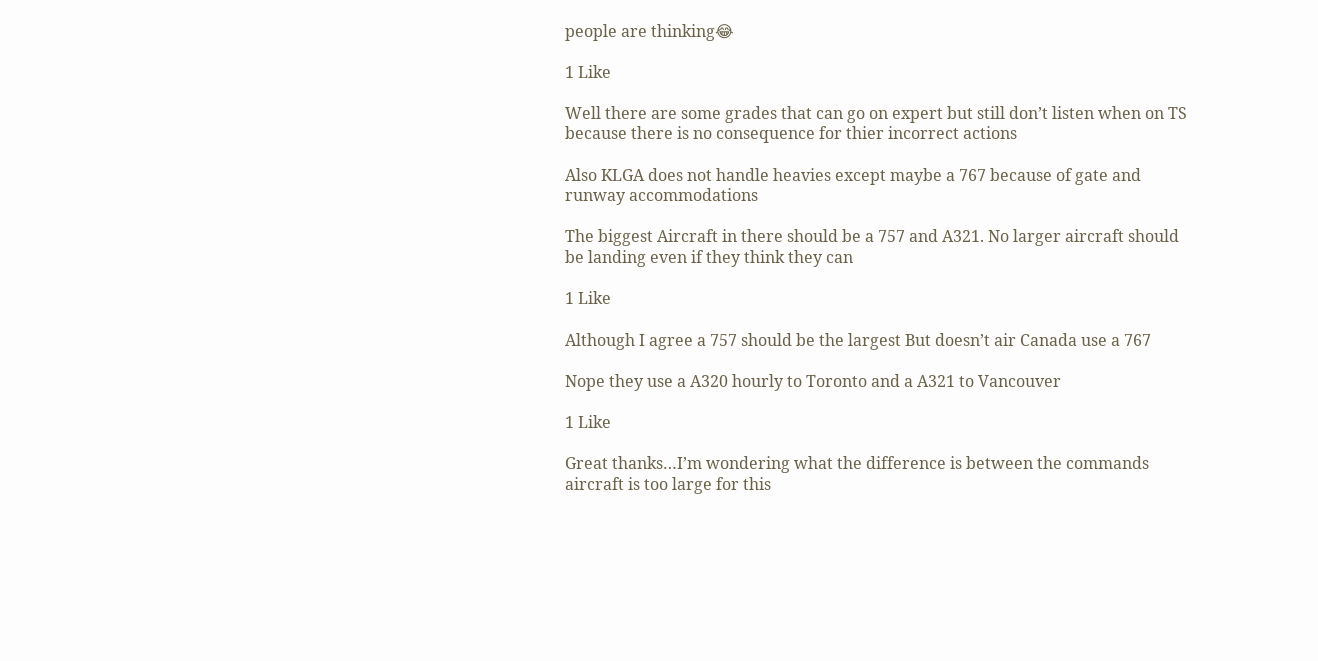people are thinking😂

1 Like

Well there are some grades that can go on expert but still don’t listen when on TS because there is no consequence for thier incorrect actions

Also KLGA does not handle heavies except maybe a 767 because of gate and runway accommodations

The biggest Aircraft in there should be a 757 and A321. No larger aircraft should be landing even if they think they can

1 Like

Although I agree a 757 should be the largest But doesn’t air Canada use a 767

Nope they use a A320 hourly to Toronto and a A321 to Vancouver

1 Like

Great thanks…I’m wondering what the difference is between the commands aircraft is too large for this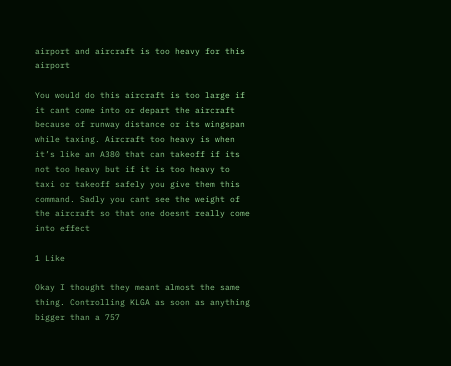airport and aircraft is too heavy for this airport

You would do this aircraft is too large if it cant come into or depart the aircraft because of runway distance or its wingspan while taxing. Aircraft too heavy is when it’s like an A380 that can takeoff if its not too heavy but if it is too heavy to taxi or takeoff safely you give them this command. Sadly you cant see the weight of the aircraft so that one doesnt really come into effect

1 Like

Okay I thought they meant almost the same thing. Controlling KLGA as soon as anything bigger than a 757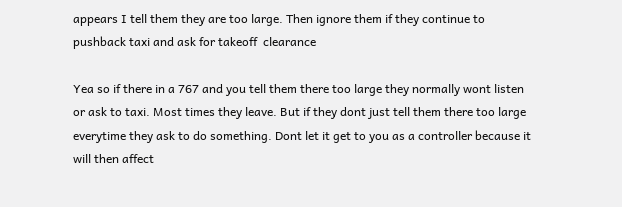appears I tell them they are too large. Then ignore them if they continue to pushback taxi and ask for takeoff  clearance

Yea so if there in a 767 and you tell them there too large they normally wont listen or ask to taxi. Most times they leave. But if they dont just tell them there too large everytime they ask to do something. Dont let it get to you as a controller because it will then affect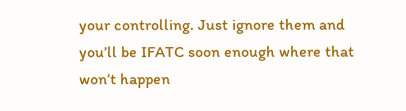your controlling. Just ignore them and you’ll be IFATC soon enough where that won’t happen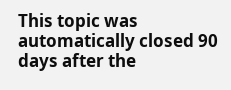This topic was automatically closed 90 days after the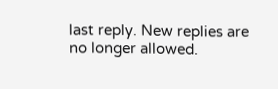last reply. New replies are no longer allowed.